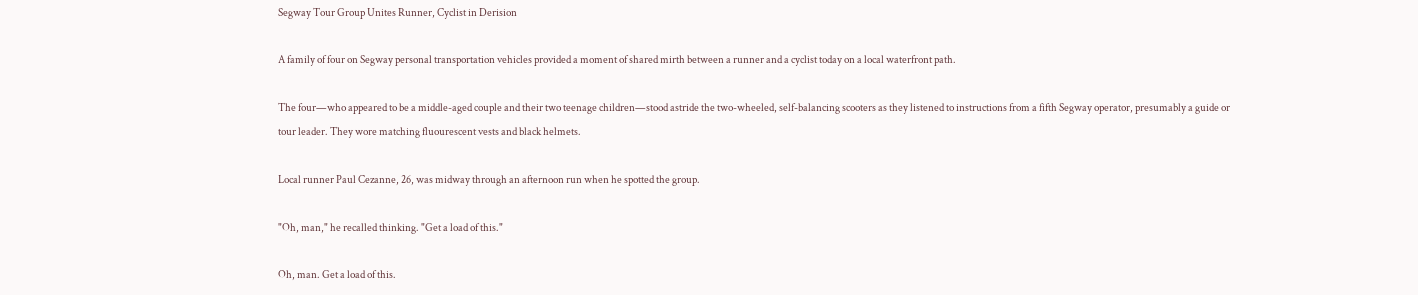Segway Tour Group Unites Runner, Cyclist in Derision

A family of four on Segway personal transportation vehicles provided a moment of shared mirth between a runner and a cyclist today on a local waterfront path.

The four—who appeared to be a middle-aged couple and their two teenage children—stood astride the two-wheeled, self-balancing scooters as they listened to instructions from a fifth Segway operator, presumably a guide or tour leader. They wore matching fluourescent vests and black helmets.

Local runner Paul Cezanne, 26, was midway through an afternoon run when he spotted the group.

"Oh, man," he recalled thinking. "Get a load of this."

Oh, man. Get a load of this.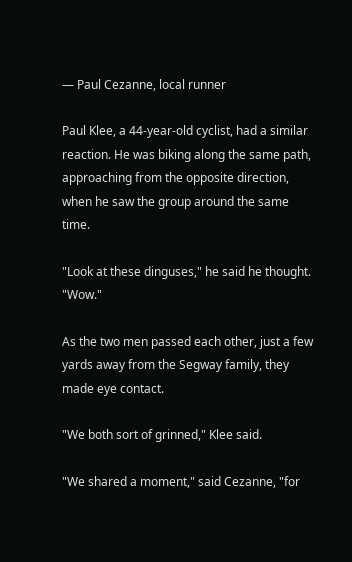— Paul Cezanne, local runner

Paul Klee, a 44-year-old cyclist, had a similar reaction. He was biking along the same path, approaching from the opposite direction, when he saw the group around the same time.

"Look at these dinguses," he said he thought. "Wow."

As the two men passed each other, just a few yards away from the Segway family, they made eye contact.

"We both sort of grinned," Klee said.

"We shared a moment," said Cezanne, "for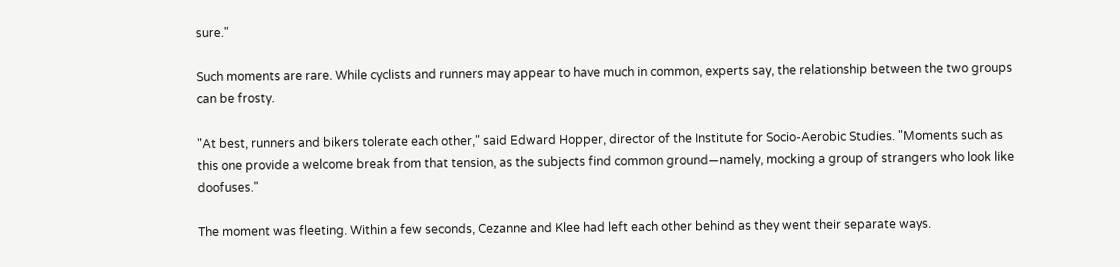sure."

Such moments are rare. While cyclists and runners may appear to have much in common, experts say, the relationship between the two groups can be frosty.

"At best, runners and bikers tolerate each other," said Edward Hopper, director of the Institute for Socio-Aerobic Studies. "Moments such as this one provide a welcome break from that tension, as the subjects find common ground—namely, mocking a group of strangers who look like doofuses."

The moment was fleeting. Within a few seconds, Cezanne and Klee had left each other behind as they went their separate ways.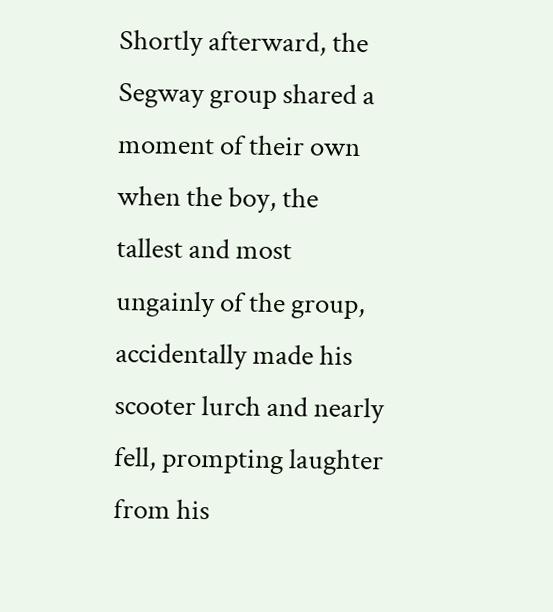Shortly afterward, the Segway group shared a moment of their own when the boy, the tallest and most ungainly of the group, accidentally made his scooter lurch and nearly fell, prompting laughter from his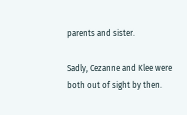parents and sister.

Sadly, Cezanne and Klee were both out of sight by then.